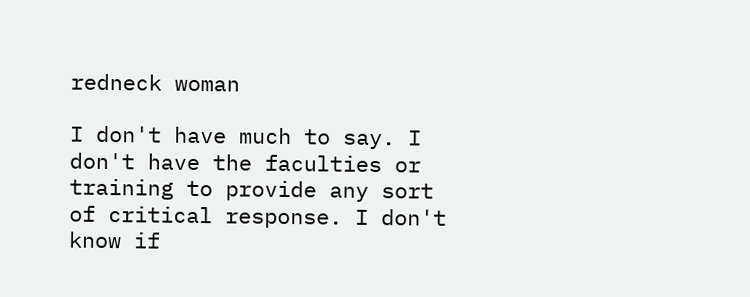redneck woman

I don't have much to say. I don't have the faculties or training to provide any sort of critical response. I don't know if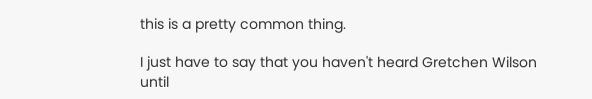this is a pretty common thing.

I just have to say that you haven't heard Gretchen Wilson until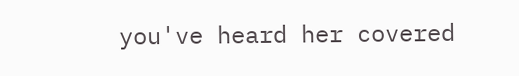you've heard her covered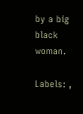by a big black woman.

Labels: ,